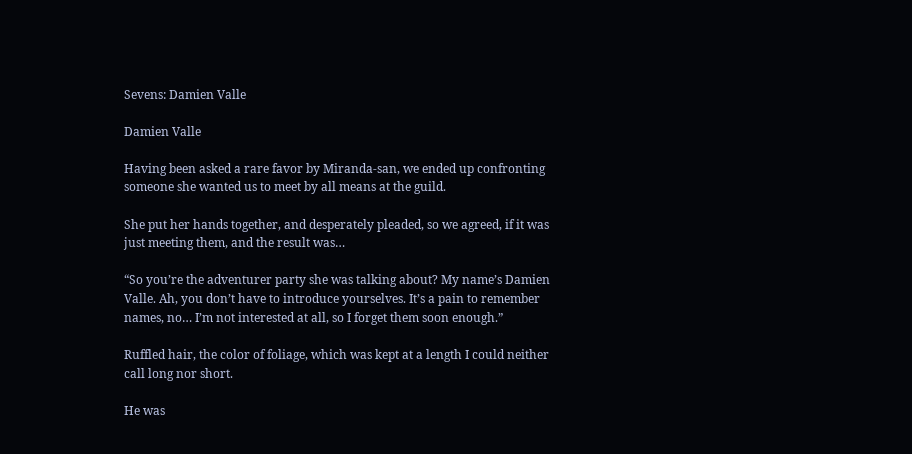Sevens: Damien Valle

Damien Valle

Having been asked a rare favor by Miranda-san, we ended up confronting someone she wanted us to meet by all means at the guild.

She put her hands together, and desperately pleaded, so we agreed, if it was just meeting them, and the result was…

“So you’re the adventurer party she was talking about? My name’s Damien Valle. Ah, you don’t have to introduce yourselves. It’s a pain to remember names, no… I’m not interested at all, so I forget them soon enough.”

Ruffled hair, the color of foliage, which was kept at a length I could neither call long nor short.

He was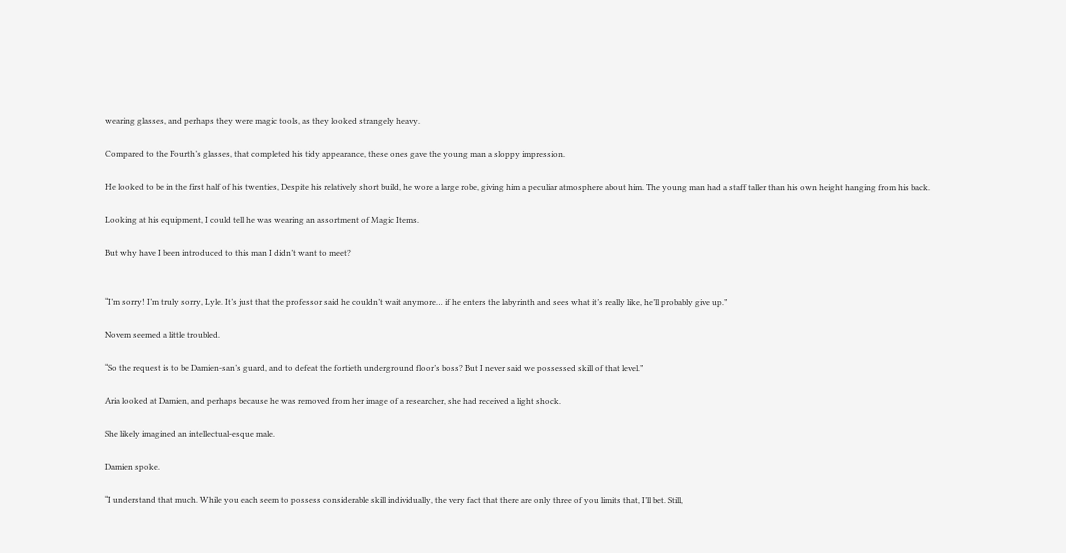wearing glasses, and perhaps they were magic tools, as they looked strangely heavy.

Compared to the Fourth’s glasses, that completed his tidy appearance, these ones gave the young man a sloppy impression.

He looked to be in the first half of his twenties, Despite his relatively short build, he wore a large robe, giving him a peculiar atmosphere about him. The young man had a staff taller than his own height hanging from his back.

Looking at his equipment, I could tell he was wearing an assortment of Magic Items.

But why have I been introduced to this man I didn’t want to meet?


“I’m sorry! I’m truly sorry, Lyle. It’s just that the professor said he couldn’t wait anymore… if he enters the labyrinth and sees what it’s really like, he’ll probably give up.”

Novem seemed a little troubled.

“So the request is to be Damien-san’s guard, and to defeat the fortieth underground floor’s boss? But I never said we possessed skill of that level.”

Aria looked at Damien, and perhaps because he was removed from her image of a researcher, she had received a light shock.

She likely imagined an intellectual-esque male.

Damien spoke.

“I understand that much. While you each seem to possess considerable skill individually, the very fact that there are only three of you limits that, I’ll bet. Still,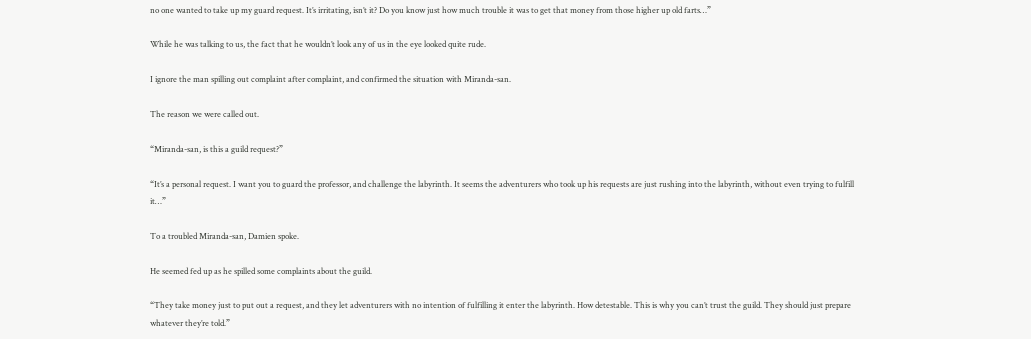no one wanted to take up my guard request. It’s irritating, isn’t it? Do you know just how much trouble it was to get that money from those higher up old farts…”

While he was talking to us, the fact that he wouldn’t look any of us in the eye looked quite rude.

I ignore the man spilling out complaint after complaint, and confirmed the situation with Miranda-san.

The reason we were called out.

“Miranda-san, is this a guild request?”

“It’s a personal request. I want you to guard the professor, and challenge the labyrinth. It seems the adventurers who took up his requests are just rushing into the labyrinth, without even trying to fulfill it…”

To a troubled Miranda-san, Damien spoke.

He seemed fed up as he spilled some complaints about the guild.

“They take money just to put out a request, and they let adventurers with no intention of fulfilling it enter the labyrinth. How detestable. This is why you can’t trust the guild. They should just prepare whatever they’re told.”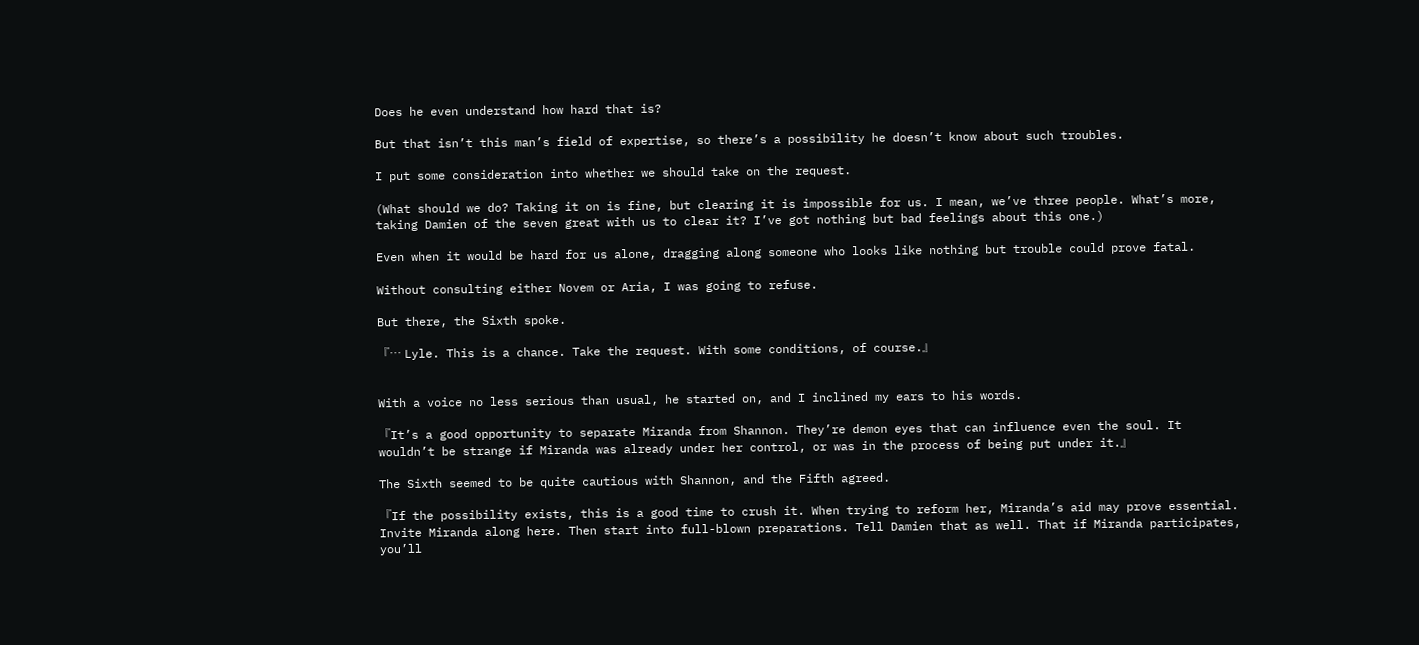Does he even understand how hard that is?

But that isn’t this man’s field of expertise, so there’s a possibility he doesn’t know about such troubles.

I put some consideration into whether we should take on the request.

(What should we do? Taking it on is fine, but clearing it is impossible for us. I mean, we’ve three people. What’s more, taking Damien of the seven great with us to clear it? I’ve got nothing but bad feelings about this one.)

Even when it would be hard for us alone, dragging along someone who looks like nothing but trouble could prove fatal.

Without consulting either Novem or Aria, I was going to refuse.

But there, the Sixth spoke.

『… Lyle. This is a chance. Take the request. With some conditions, of course.』


With a voice no less serious than usual, he started on, and I inclined my ears to his words.

『It’s a good opportunity to separate Miranda from Shannon. They’re demon eyes that can influence even the soul. It wouldn’t be strange if Miranda was already under her control, or was in the process of being put under it.』

The Sixth seemed to be quite cautious with Shannon, and the Fifth agreed.

『If the possibility exists, this is a good time to crush it. When trying to reform her, Miranda’s aid may prove essential. Invite Miranda along here. Then start into full-blown preparations. Tell Damien that as well. That if Miranda participates, you’ll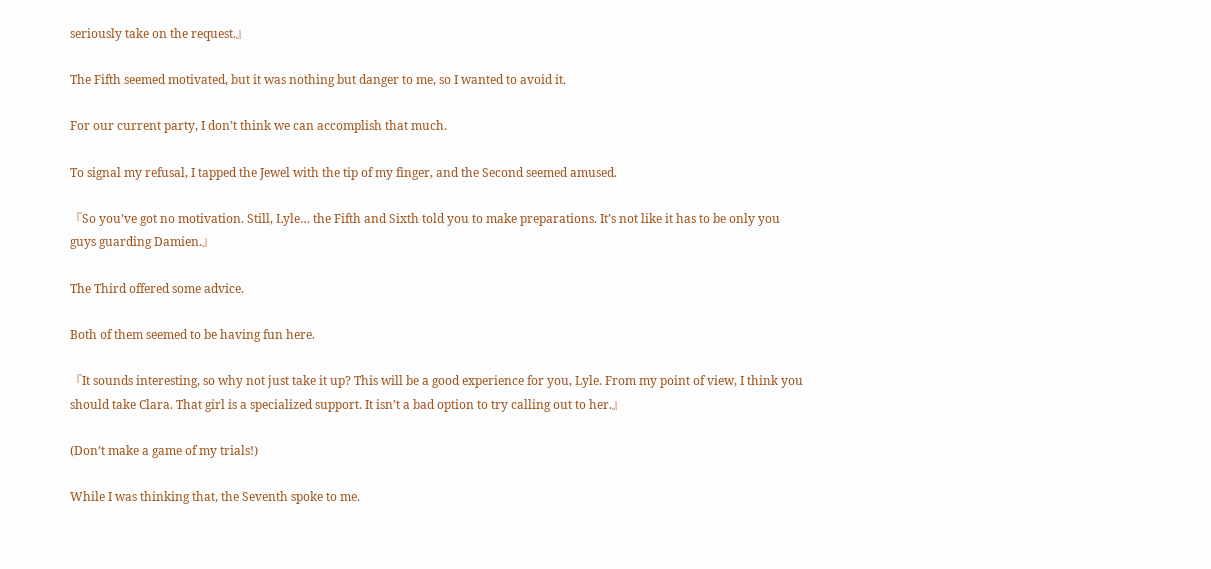seriously take on the request.』

The Fifth seemed motivated, but it was nothing but danger to me, so I wanted to avoid it.

For our current party, I don’t think we can accomplish that much.

To signal my refusal, I tapped the Jewel with the tip of my finger, and the Second seemed amused.

『So you’ve got no motivation. Still, Lyle… the Fifth and Sixth told you to make preparations. It’s not like it has to be only you guys guarding Damien.』

The Third offered some advice.

Both of them seemed to be having fun here.

『It sounds interesting, so why not just take it up? This will be a good experience for you, Lyle. From my point of view, I think you should take Clara. That girl is a specialized support. It isn’t a bad option to try calling out to her.』

(Don’t make a game of my trials!)

While I was thinking that, the Seventh spoke to me.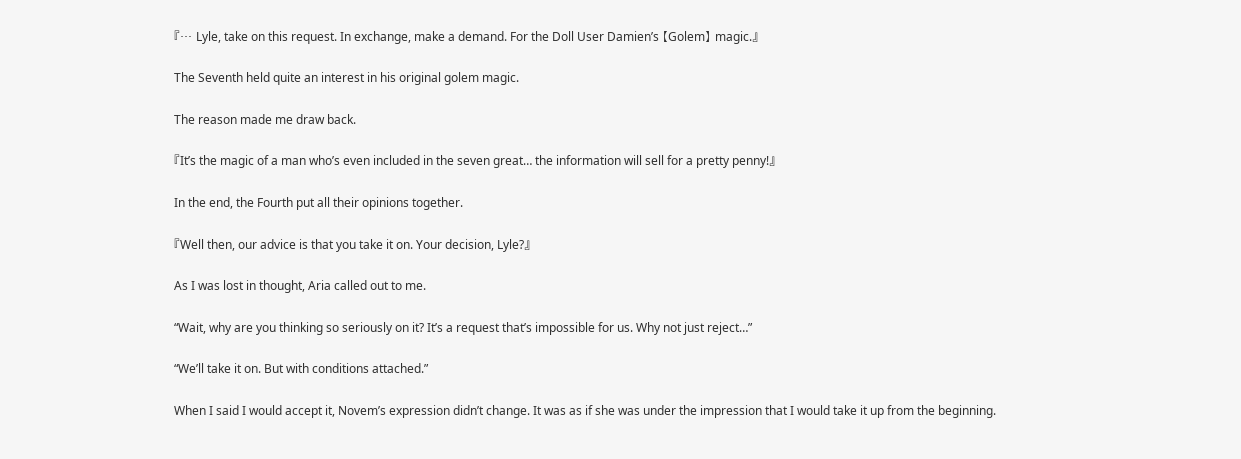『… Lyle, take on this request. In exchange, make a demand. For the Doll User Damien’s 【Golem】 magic.』

The Seventh held quite an interest in his original golem magic.

The reason made me draw back.

『It’s the magic of a man who’s even included in the seven great… the information will sell for a pretty penny!』

In the end, the Fourth put all their opinions together.

『Well then, our advice is that you take it on. Your decision, Lyle?』

As I was lost in thought, Aria called out to me.

“Wait, why are you thinking so seriously on it? It’s a request that’s impossible for us. Why not just reject…”

“We’ll take it on. But with conditions attached.”

When I said I would accept it, Novem’s expression didn’t change. It was as if she was under the impression that I would take it up from the beginning.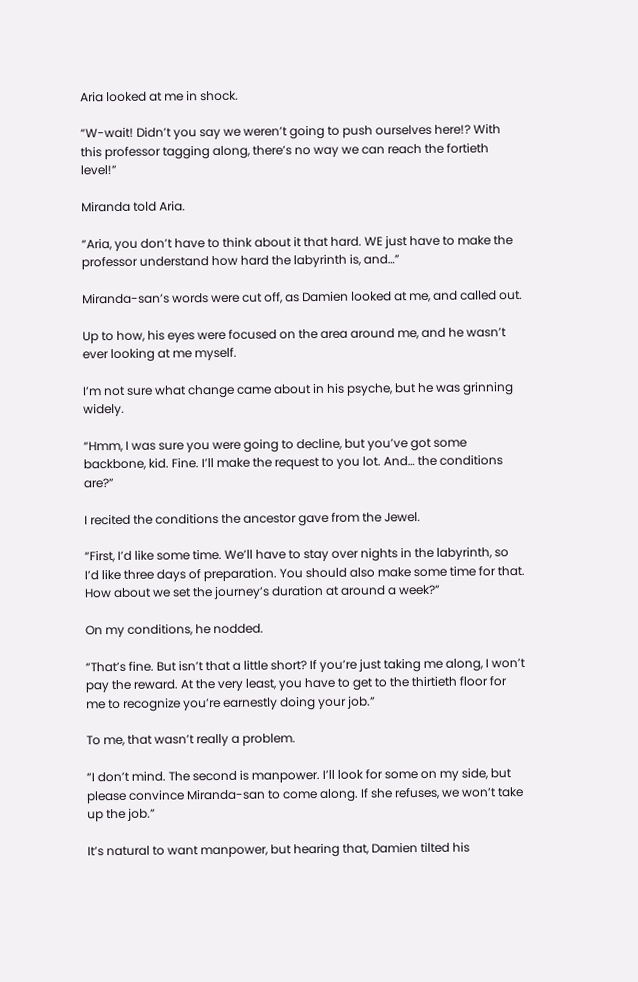Aria looked at me in shock.

“W-wait! Didn’t you say we weren’t going to push ourselves here!? With this professor tagging along, there’s no way we can reach the fortieth level!”

Miranda told Aria.

“Aria, you don’t have to think about it that hard. WE just have to make the professor understand how hard the labyrinth is, and…”

Miranda-san’s words were cut off, as Damien looked at me, and called out.

Up to how, his eyes were focused on the area around me, and he wasn’t ever looking at me myself.

I’m not sure what change came about in his psyche, but he was grinning widely.

“Hmm, I was sure you were going to decline, but you’ve got some backbone, kid. Fine. I’ll make the request to you lot. And… the conditions are?”

I recited the conditions the ancestor gave from the Jewel.

“First, I’d like some time. We’ll have to stay over nights in the labyrinth, so I’d like three days of preparation. You should also make some time for that. How about we set the journey’s duration at around a week?”

On my conditions, he nodded.

“That’s fine. But isn’t that a little short? If you’re just taking me along, I won’t pay the reward. At the very least, you have to get to the thirtieth floor for me to recognize you’re earnestly doing your job.”

To me, that wasn’t really a problem.

“I don’t mind. The second is manpower. I’ll look for some on my side, but please convince Miranda-san to come along. If she refuses, we won’t take up the job.”

It’s natural to want manpower, but hearing that, Damien tilted his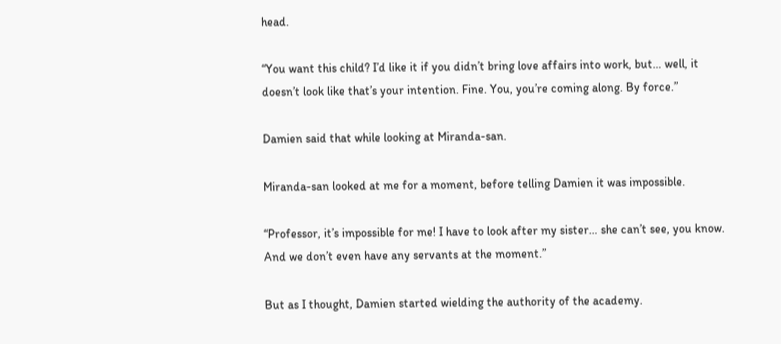head.

“You want this child? I’d like it if you didn’t bring love affairs into work, but… well, it doesn’t look like that’s your intention. Fine. You, you’re coming along. By force.”

Damien said that while looking at Miranda-san.

Miranda-san looked at me for a moment, before telling Damien it was impossible.

“Professor, it’s impossible for me! I have to look after my sister… she can’t see, you know. And we don’t even have any servants at the moment.”

But as I thought, Damien started wielding the authority of the academy.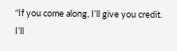“If you come along, I’ll give you credit. I’ll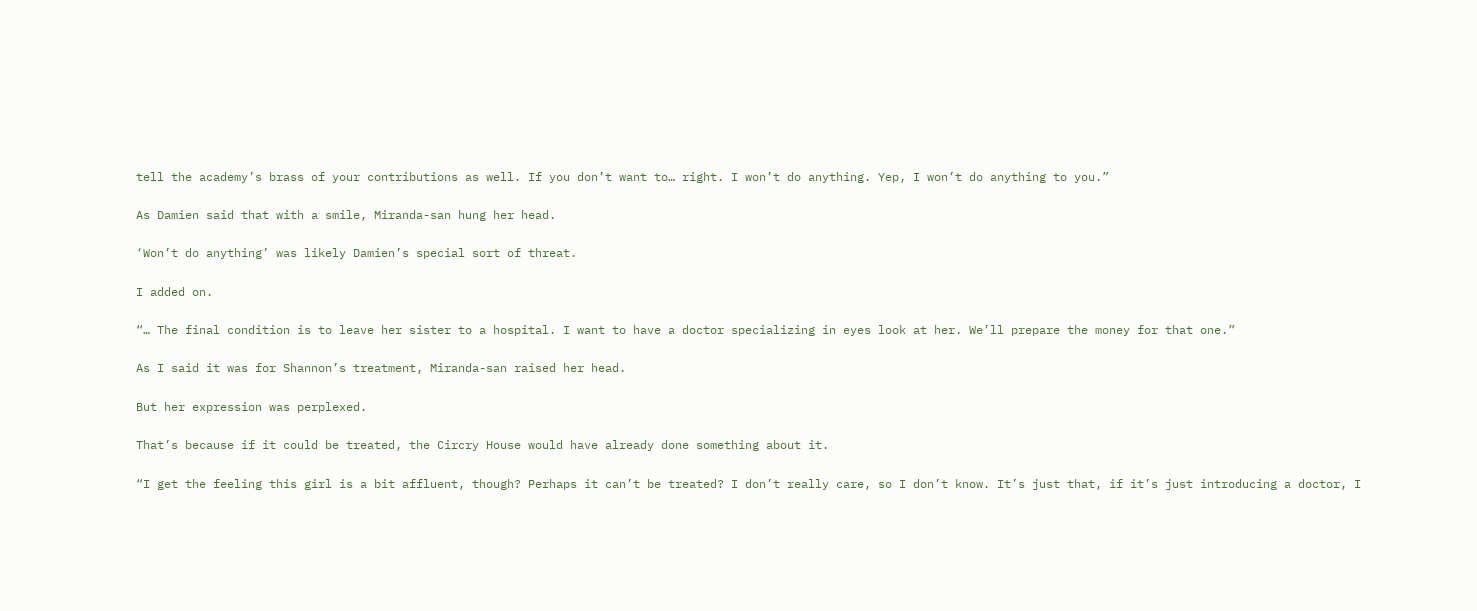tell the academy’s brass of your contributions as well. If you don’t want to… right. I won’t do anything. Yep, I won’t do anything to you.”

As Damien said that with a smile, Miranda-san hung her head.

‘Won’t do anything’ was likely Damien’s special sort of threat.

I added on.

“… The final condition is to leave her sister to a hospital. I want to have a doctor specializing in eyes look at her. We’ll prepare the money for that one.”

As I said it was for Shannon’s treatment, Miranda-san raised her head.

But her expression was perplexed.

That’s because if it could be treated, the Circry House would have already done something about it.

“I get the feeling this girl is a bit affluent, though? Perhaps it can’t be treated? I don’t really care, so I don’t know. It’s just that, if it’s just introducing a doctor, I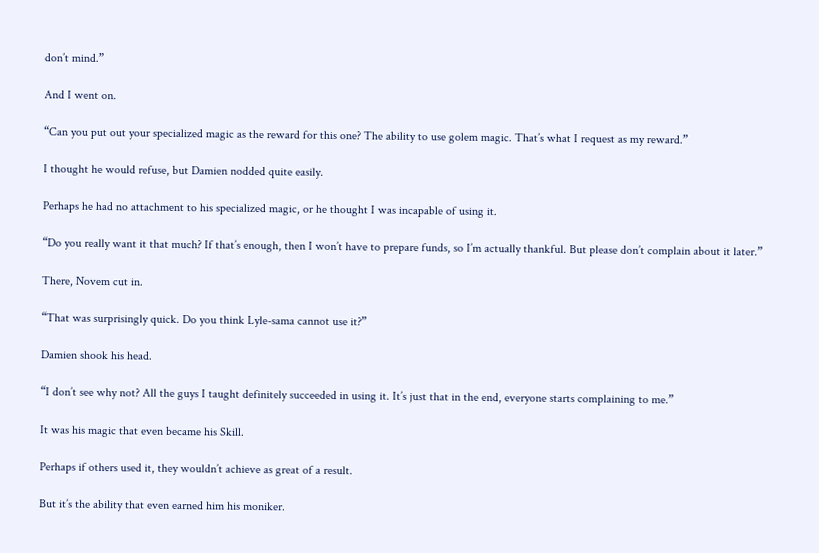don’t mind.”

And I went on.

“Can you put out your specialized magic as the reward for this one? The ability to use golem magic. That’s what I request as my reward.”

I thought he would refuse, but Damien nodded quite easily.

Perhaps he had no attachment to his specialized magic, or he thought I was incapable of using it.

“Do you really want it that much? If that’s enough, then I won’t have to prepare funds, so I’m actually thankful. But please don’t complain about it later.”

There, Novem cut in.

“That was surprisingly quick. Do you think Lyle-sama cannot use it?”

Damien shook his head.

“I don’t see why not? All the guys I taught definitely succeeded in using it. It’s just that in the end, everyone starts complaining to me.”

It was his magic that even became his Skill.

Perhaps if others used it, they wouldn’t achieve as great of a result.

But it’s the ability that even earned him his moniker.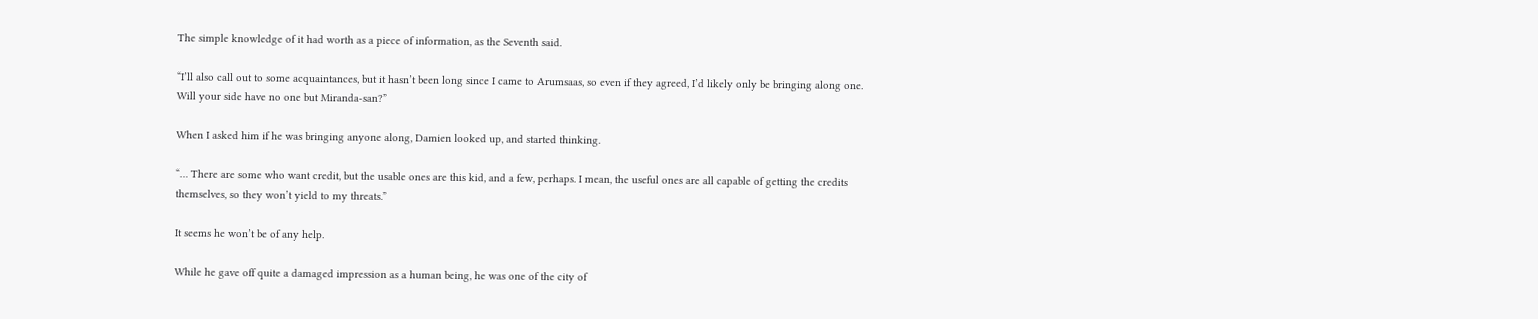The simple knowledge of it had worth as a piece of information, as the Seventh said.

“I’ll also call out to some acquaintances, but it hasn’t been long since I came to Arumsaas, so even if they agreed, I’d likely only be bringing along one. Will your side have no one but Miranda-san?”

When I asked him if he was bringing anyone along, Damien looked up, and started thinking.

“… There are some who want credit, but the usable ones are this kid, and a few, perhaps. I mean, the useful ones are all capable of getting the credits themselves, so they won’t yield to my threats.”

It seems he won’t be of any help.

While he gave off quite a damaged impression as a human being, he was one of the city of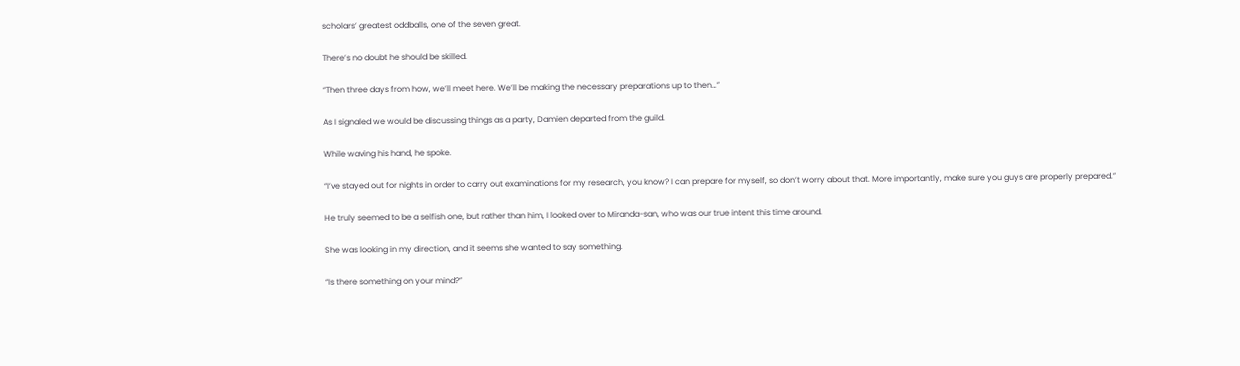scholars’ greatest oddballs, one of the seven great.

There’s no doubt he should be skilled.

“Then three days from how, we’ll meet here. We’ll be making the necessary preparations up to then…”

As I signaled we would be discussing things as a party, Damien departed from the guild.

While waving his hand, he spoke.

“I’ve stayed out for nights in order to carry out examinations for my research, you know? I can prepare for myself, so don’t worry about that. More importantly, make sure you guys are properly prepared.”

He truly seemed to be a selfish one, but rather than him, I looked over to Miranda-san, who was our true intent this time around.

She was looking in my direction, and it seems she wanted to say something.

“Is there something on your mind?”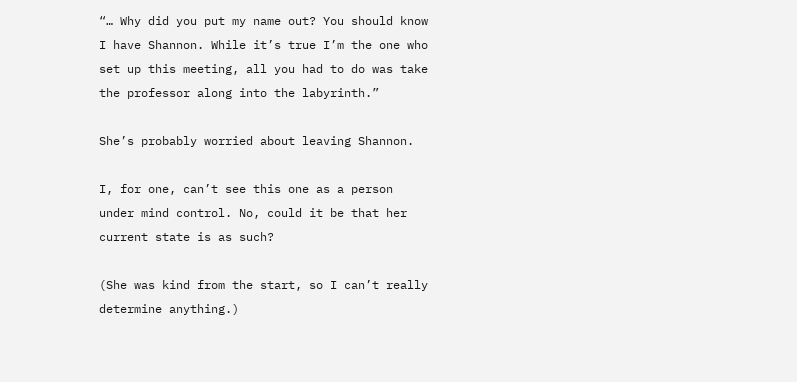“… Why did you put my name out? You should know I have Shannon. While it’s true I’m the one who set up this meeting, all you had to do was take the professor along into the labyrinth.”

She’s probably worried about leaving Shannon.

I, for one, can’t see this one as a person under mind control. No, could it be that her current state is as such?

(She was kind from the start, so I can’t really determine anything.)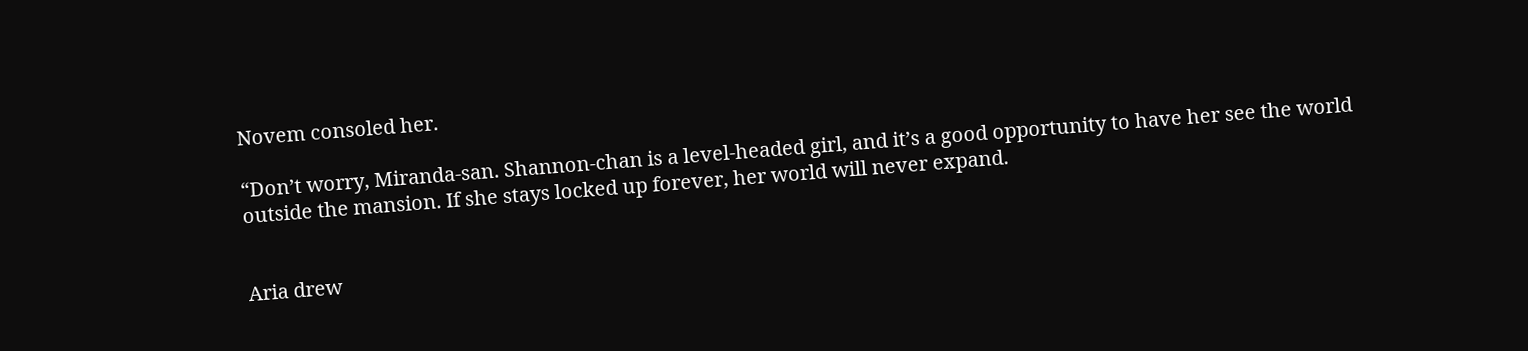Novem consoled her.

“Don’t worry, Miranda-san. Shannon-chan is a level-headed girl, and it’s a good opportunity to have her see the world outside the mansion. If she stays locked up forever, her world will never expand.


Aria drew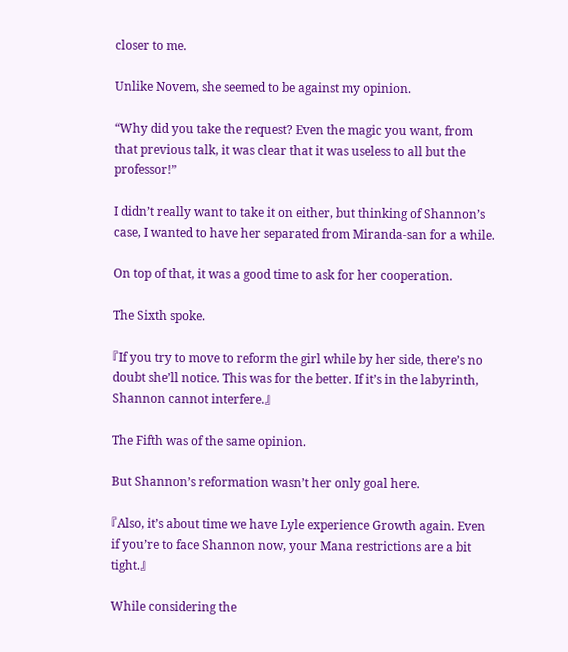closer to me.

Unlike Novem, she seemed to be against my opinion.

“Why did you take the request? Even the magic you want, from that previous talk, it was clear that it was useless to all but the professor!”

I didn’t really want to take it on either, but thinking of Shannon’s case, I wanted to have her separated from Miranda-san for a while.

On top of that, it was a good time to ask for her cooperation.

The Sixth spoke.

『If you try to move to reform the girl while by her side, there’s no doubt she’ll notice. This was for the better. If it’s in the labyrinth, Shannon cannot interfere.』

The Fifth was of the same opinion.

But Shannon’s reformation wasn’t her only goal here.

『Also, it’s about time we have Lyle experience Growth again. Even if you’re to face Shannon now, your Mana restrictions are a bit tight.』

While considering the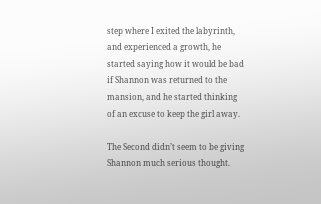step where I exited the labyrinth, and experienced a growth, he started saying how it would be bad if Shannon was returned to the mansion, and he started thinking of an excuse to keep the girl away.

The Second didn’t seem to be giving Shannon much serious thought.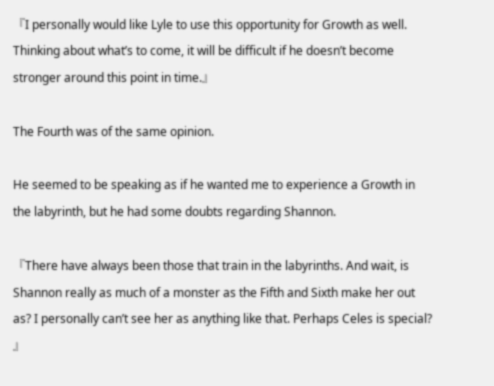『I personally would like Lyle to use this opportunity for Growth as well. Thinking about what’s to come, it will be difficult if he doesn’t become stronger around this point in time.』

The Fourth was of the same opinion.

He seemed to be speaking as if he wanted me to experience a Growth in the labyrinth, but he had some doubts regarding Shannon.

『There have always been those that train in the labyrinths. And wait, is Shannon really as much of a monster as the Fifth and Sixth make her out as? I personally can’t see her as anything like that. Perhaps Celes is special? 』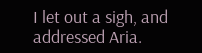I let out a sigh, and addressed Aria.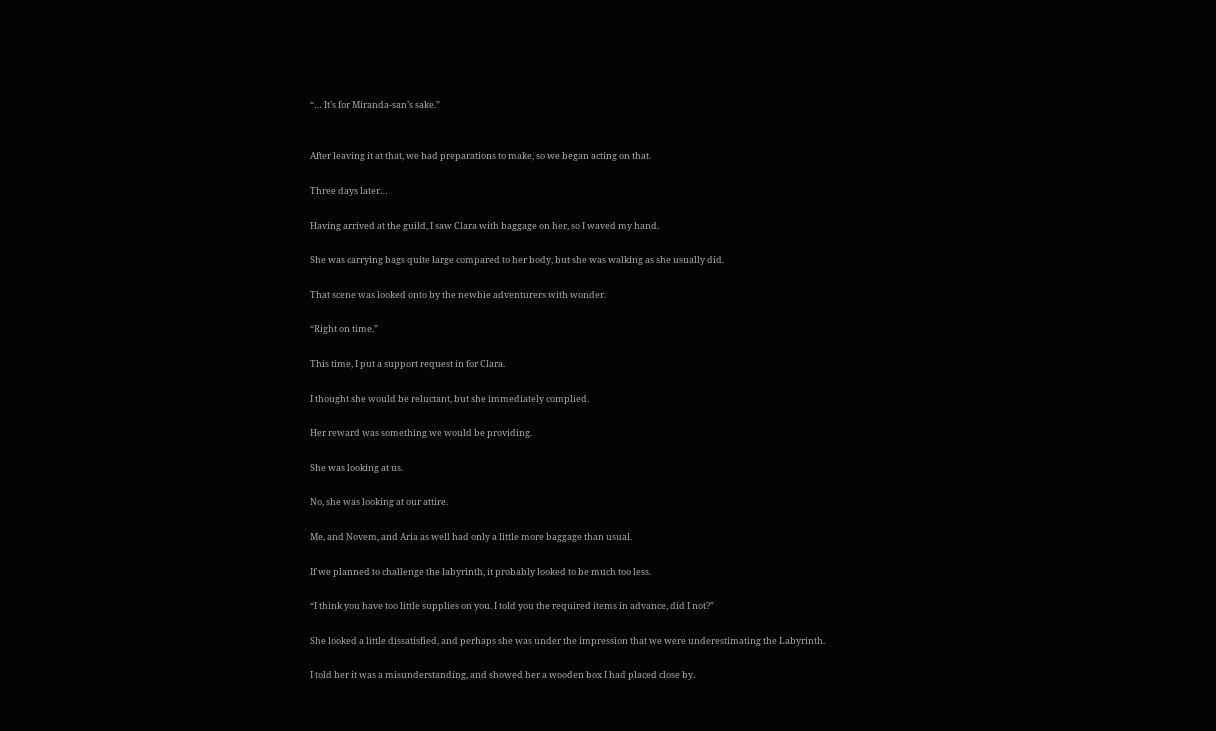“… It’s for Miranda-san’s sake.”


After leaving it at that, we had preparations to make, so we began acting on that.

Three days later…

Having arrived at the guild, I saw Clara with baggage on her, so I waved my hand.

She was carrying bags quite large compared to her body, but she was walking as she usually did.

That scene was looked onto by the newbie adventurers with wonder.

“Right on time.”

This time, I put a support request in for Clara.

I thought she would be reluctant, but she immediately complied.

Her reward was something we would be providing.

She was looking at us.

No, she was looking at our attire.

Me, and Novem, and Aria as well had only a little more baggage than usual.

If we planned to challenge the labyrinth, it probably looked to be much too less.

“I think you have too little supplies on you. I told you the required items in advance, did I not?”

She looked a little dissatisfied, and perhaps she was under the impression that we were underestimating the Labyrinth.

I told her it was a misunderstanding, and showed her a wooden box I had placed close by.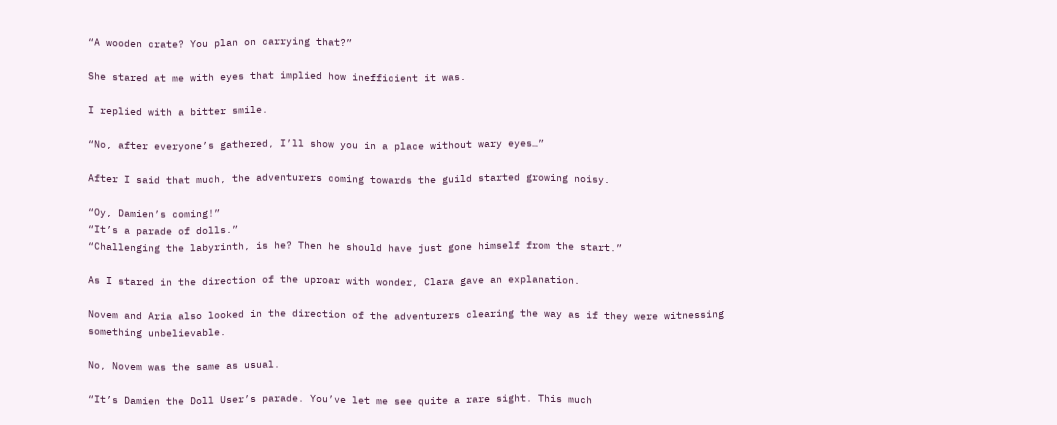“A wooden crate? You plan on carrying that?”

She stared at me with eyes that implied how inefficient it was.

I replied with a bitter smile.

“No, after everyone’s gathered, I’ll show you in a place without wary eyes…”

After I said that much, the adventurers coming towards the guild started growing noisy.

“Oy, Damien’s coming!”
“It’s a parade of dolls.”
“Challenging the labyrinth, is he? Then he should have just gone himself from the start.”

As I stared in the direction of the uproar with wonder, Clara gave an explanation.

Novem and Aria also looked in the direction of the adventurers clearing the way as if they were witnessing something unbelievable.

No, Novem was the same as usual.

“It’s Damien the Doll User’s parade. You’ve let me see quite a rare sight. This much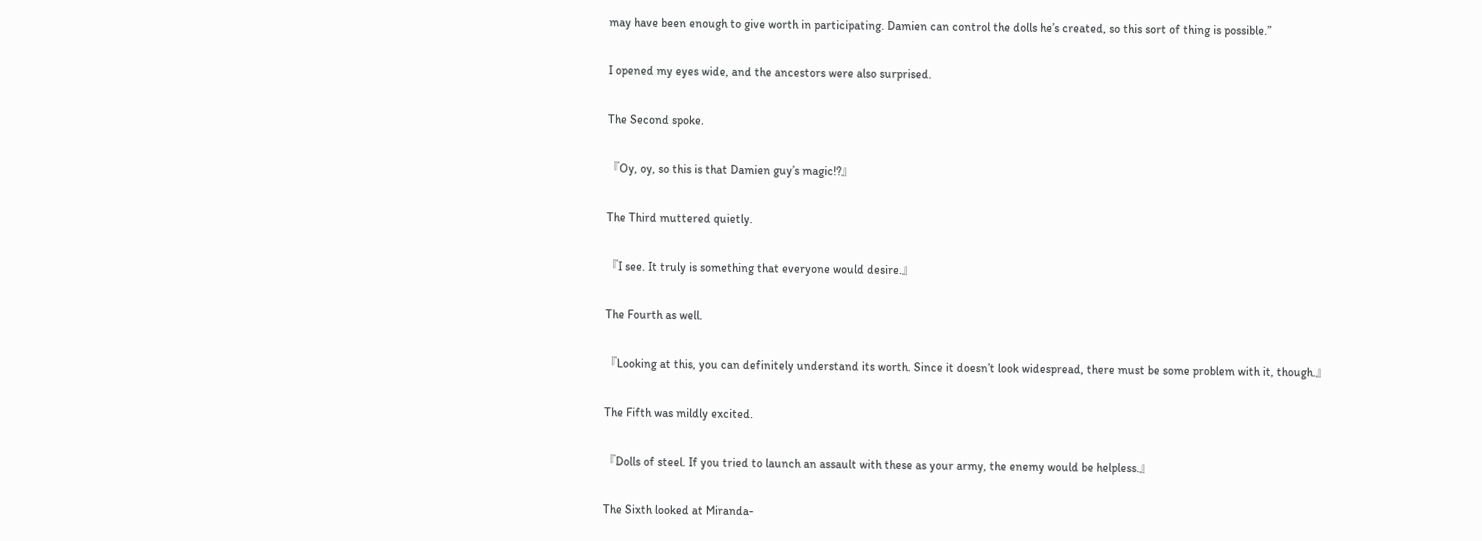may have been enough to give worth in participating. Damien can control the dolls he’s created, so this sort of thing is possible.”

I opened my eyes wide, and the ancestors were also surprised.

The Second spoke.

『Oy, oy, so this is that Damien guy’s magic!?』

The Third muttered quietly.

『I see. It truly is something that everyone would desire.』

The Fourth as well.

『Looking at this, you can definitely understand its worth. Since it doesn’t look widespread, there must be some problem with it, though.』

The Fifth was mildly excited.

『Dolls of steel. If you tried to launch an assault with these as your army, the enemy would be helpless.』

The Sixth looked at Miranda-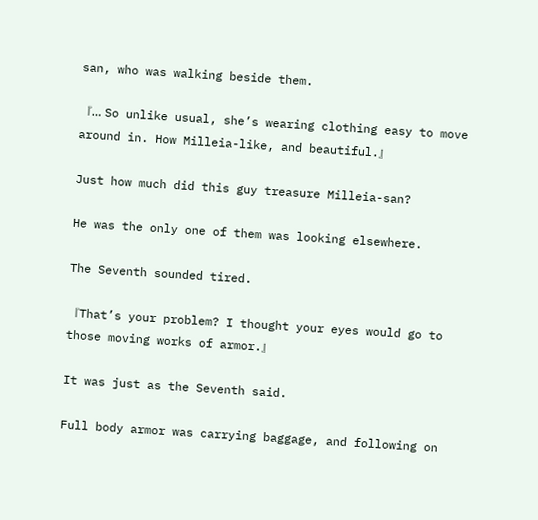san, who was walking beside them.

『… So unlike usual, she’s wearing clothing easy to move around in. How Milleia-like, and beautiful.』

Just how much did this guy treasure Milleia-san?

He was the only one of them was looking elsewhere.

The Seventh sounded tired.

『That’s your problem? I thought your eyes would go to those moving works of armor.』

It was just as the Seventh said.

Full body armor was carrying baggage, and following on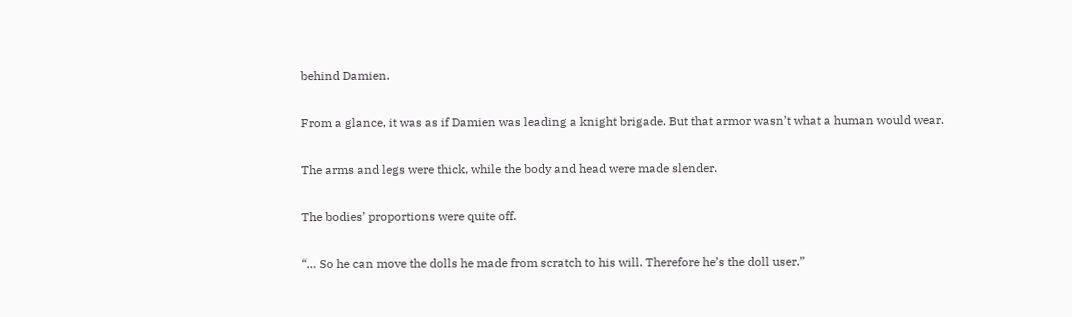behind Damien.

From a glance, it was as if Damien was leading a knight brigade. But that armor wasn’t what a human would wear.

The arms and legs were thick, while the body and head were made slender.

The bodies’ proportions were quite off.

“… So he can move the dolls he made from scratch to his will. Therefore he’s the doll user.”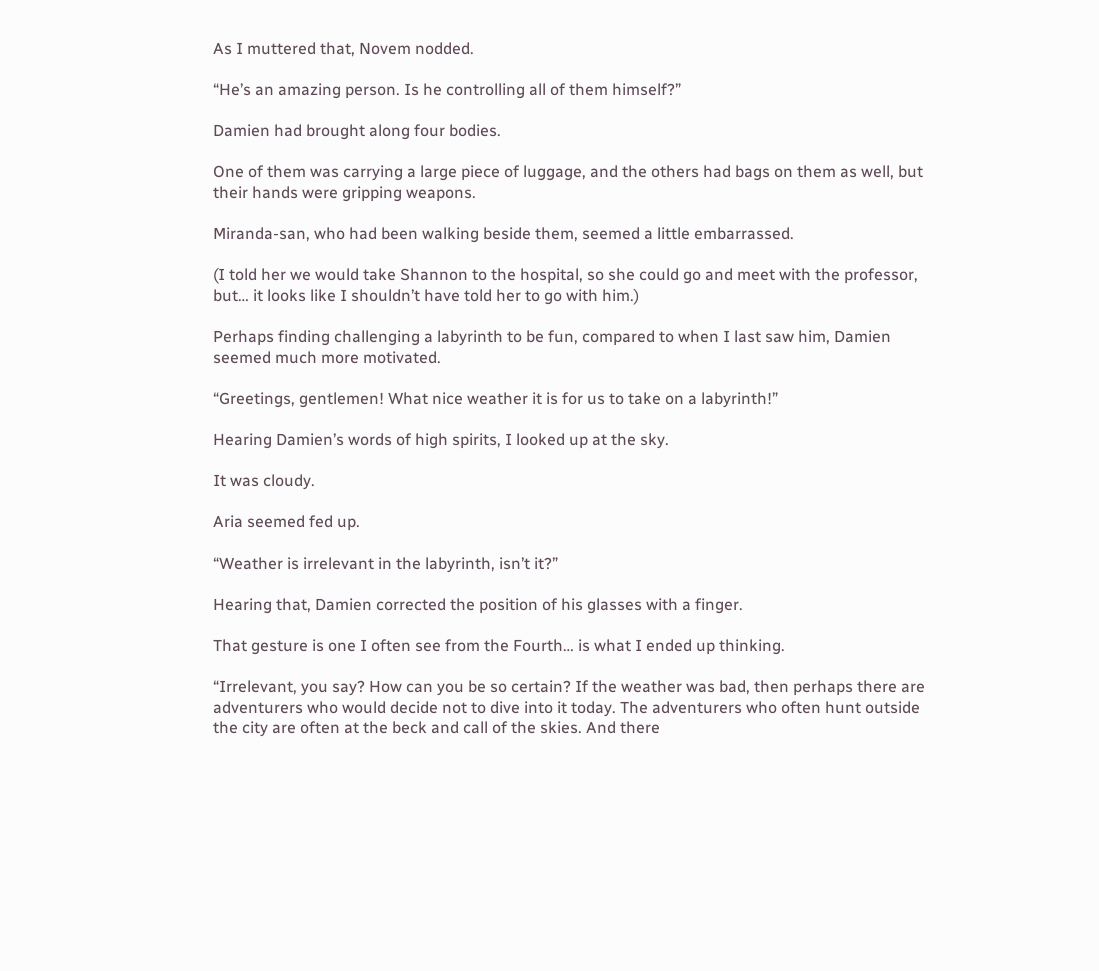As I muttered that, Novem nodded.

“He’s an amazing person. Is he controlling all of them himself?”

Damien had brought along four bodies.

One of them was carrying a large piece of luggage, and the others had bags on them as well, but their hands were gripping weapons.

Miranda-san, who had been walking beside them, seemed a little embarrassed.

(I told her we would take Shannon to the hospital, so she could go and meet with the professor, but… it looks like I shouldn’t have told her to go with him.)

Perhaps finding challenging a labyrinth to be fun, compared to when I last saw him, Damien seemed much more motivated.

“Greetings, gentlemen! What nice weather it is for us to take on a labyrinth!”

Hearing Damien’s words of high spirits, I looked up at the sky.

It was cloudy.

Aria seemed fed up.

“Weather is irrelevant in the labyrinth, isn’t it?”

Hearing that, Damien corrected the position of his glasses with a finger.

That gesture is one I often see from the Fourth… is what I ended up thinking.

“Irrelevant, you say? How can you be so certain? If the weather was bad, then perhaps there are adventurers who would decide not to dive into it today. The adventurers who often hunt outside the city are often at the beck and call of the skies. And there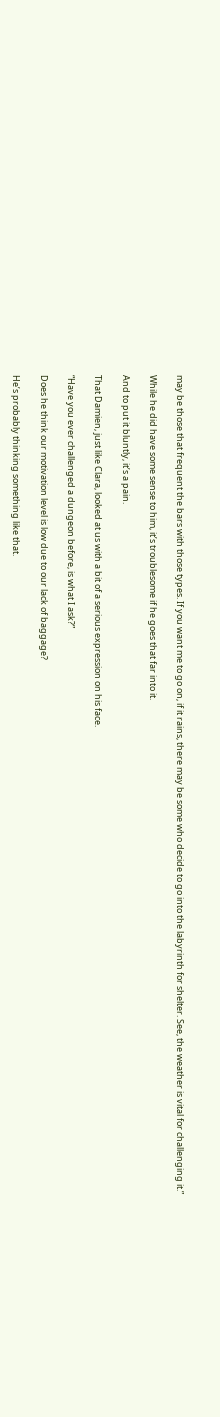may be those that frequent the bars with those types. If you want me to go on, if it rains, there may be some who decide to go into the labyrinth for shelter. See, the weather is vital for challenging it.”

While he did have some sense to him, it’s troublesome if he goes that far into it.

And to put it bluntly, it’s a pain.

That Damien, just like Clara, looked at us with a bit of a serious expression on his face.

“Have you ever challenged a dungeon before, is what I ask?”

Does he think our motivation level is low due to our lack of baggage?

He’s probably thinking something like that.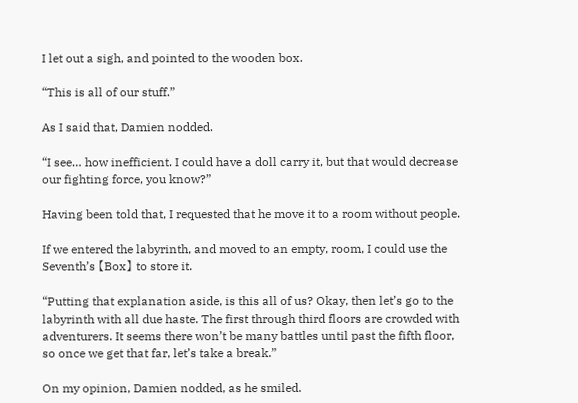I let out a sigh, and pointed to the wooden box.

“This is all of our stuff.”

As I said that, Damien nodded.

“I see… how inefficient. I could have a doll carry it, but that would decrease our fighting force, you know?”

Having been told that, I requested that he move it to a room without people.

If we entered the labyrinth, and moved to an empty, room, I could use the Seventh’s 【Box】 to store it.

“Putting that explanation aside, is this all of us? Okay, then let’s go to the labyrinth with all due haste. The first through third floors are crowded with adventurers. It seems there won’t be many battles until past the fifth floor, so once we get that far, let’s take a break.”

On my opinion, Damien nodded, as he smiled.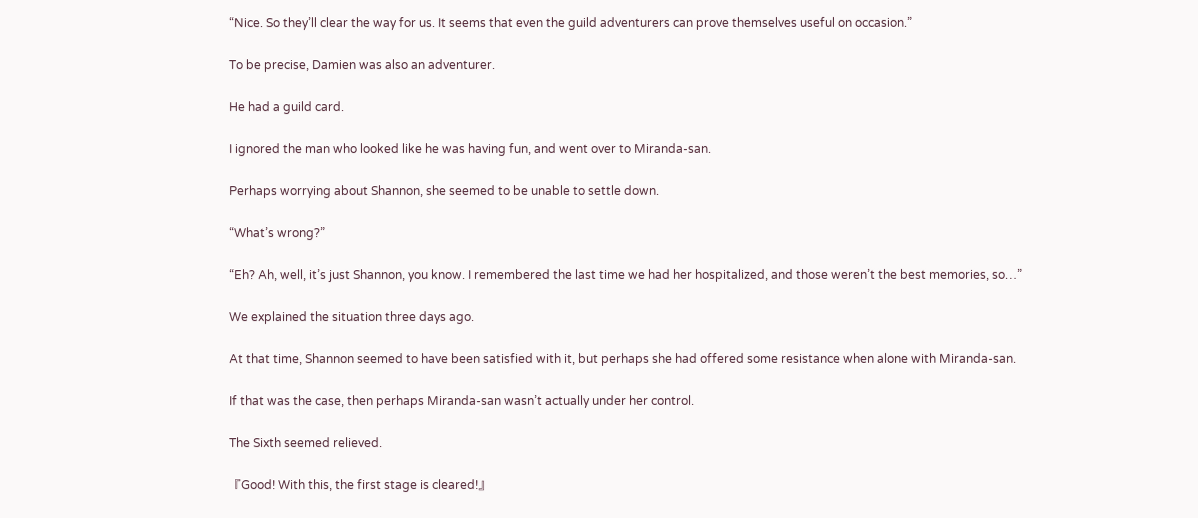“Nice. So they’ll clear the way for us. It seems that even the guild adventurers can prove themselves useful on occasion.”

To be precise, Damien was also an adventurer.

He had a guild card.

I ignored the man who looked like he was having fun, and went over to Miranda-san.

Perhaps worrying about Shannon, she seemed to be unable to settle down.

“What’s wrong?”

“Eh? Ah, well, it’s just Shannon, you know. I remembered the last time we had her hospitalized, and those weren’t the best memories, so…”

We explained the situation three days ago.

At that time, Shannon seemed to have been satisfied with it, but perhaps she had offered some resistance when alone with Miranda-san.

If that was the case, then perhaps Miranda-san wasn’t actually under her control.

The Sixth seemed relieved.

『Good! With this, the first stage is cleared!』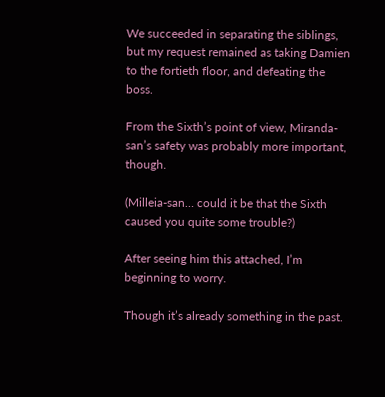We succeeded in separating the siblings, but my request remained as taking Damien to the fortieth floor, and defeating the boss.

From the Sixth’s point of view, Miranda-san’s safety was probably more important, though.

(Milleia-san… could it be that the Sixth caused you quite some trouble?)

After seeing him this attached, I’m beginning to worry.

Though it’s already something in the past.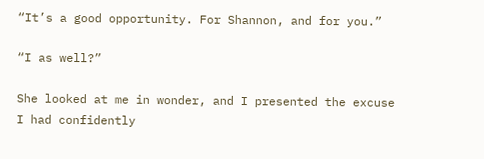“It’s a good opportunity. For Shannon, and for you.”

“I as well?”

She looked at me in wonder, and I presented the excuse I had confidently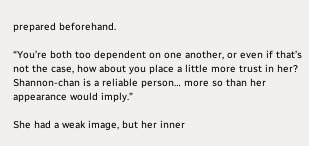prepared beforehand.

“You’re both too dependent on one another, or even if that’s not the case, how about you place a little more trust in her? Shannon-chan is a reliable person… more so than her appearance would imply.”

She had a weak image, but her inner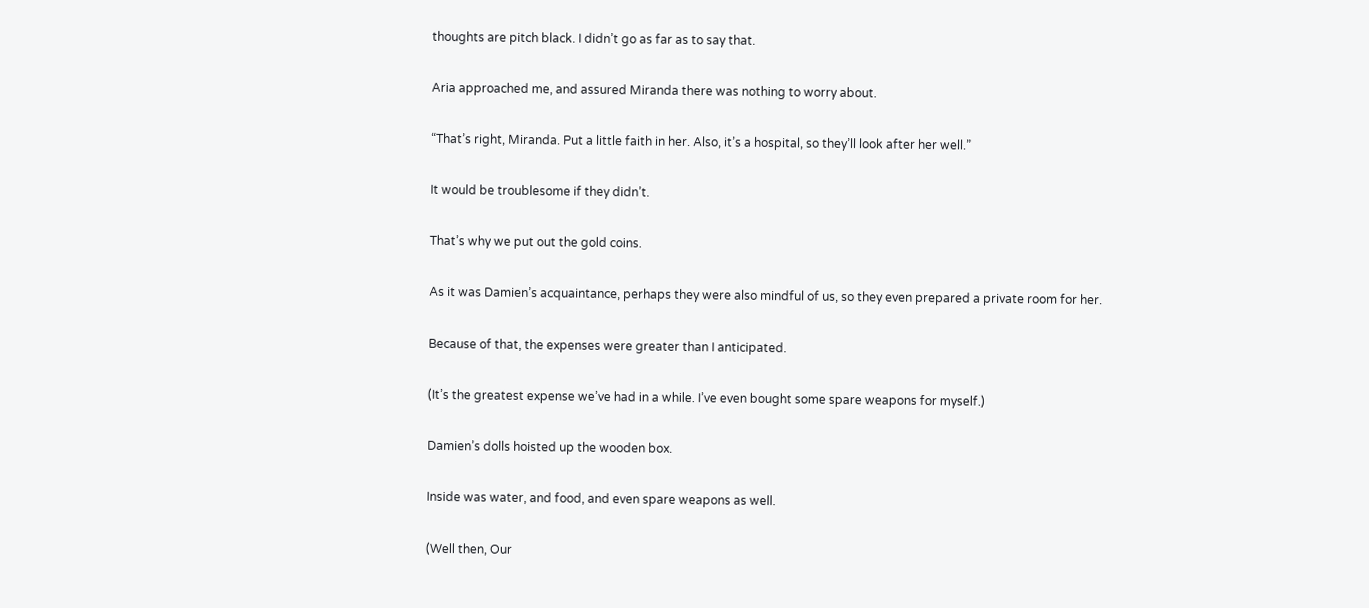thoughts are pitch black. I didn’t go as far as to say that.

Aria approached me, and assured Miranda there was nothing to worry about.

“That’s right, Miranda. Put a little faith in her. Also, it’s a hospital, so they’ll look after her well.”

It would be troublesome if they didn’t.

That’s why we put out the gold coins.

As it was Damien’s acquaintance, perhaps they were also mindful of us, so they even prepared a private room for her.

Because of that, the expenses were greater than I anticipated.

(It’s the greatest expense we’ve had in a while. I’ve even bought some spare weapons for myself.)

Damien’s dolls hoisted up the wooden box.

Inside was water, and food, and even spare weapons as well.

(Well then, Our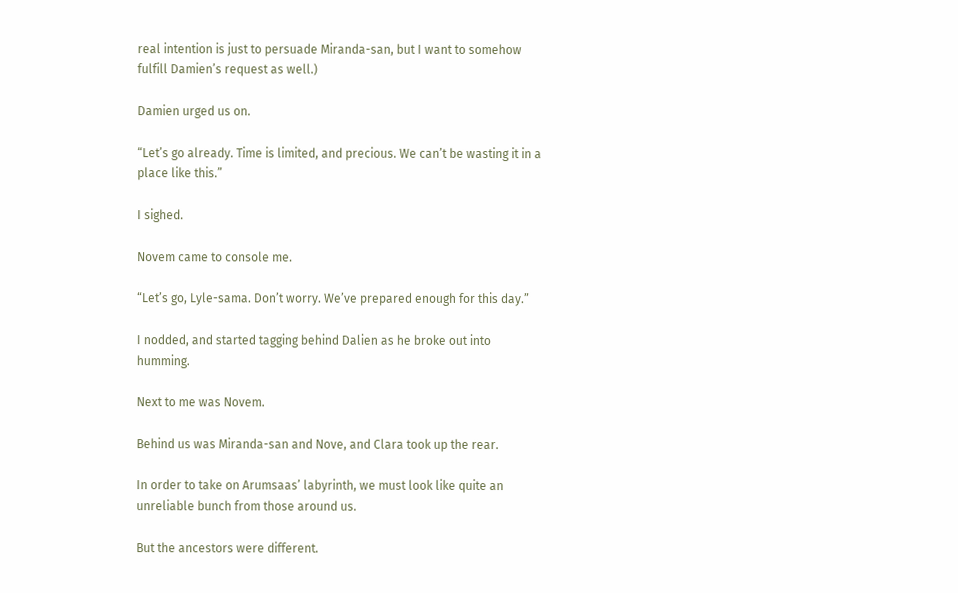real intention is just to persuade Miranda-san, but I want to somehow fulfill Damien’s request as well.)

Damien urged us on.

“Let’s go already. Time is limited, and precious. We can’t be wasting it in a place like this.”

I sighed.

Novem came to console me.

“Let’s go, Lyle-sama. Don’t worry. We’ve prepared enough for this day.”

I nodded, and started tagging behind Dalien as he broke out into humming.

Next to me was Novem.

Behind us was Miranda-san and Nove, and Clara took up the rear.

In order to take on Arumsaas’ labyrinth, we must look like quite an unreliable bunch from those around us.

But the ancestors were different.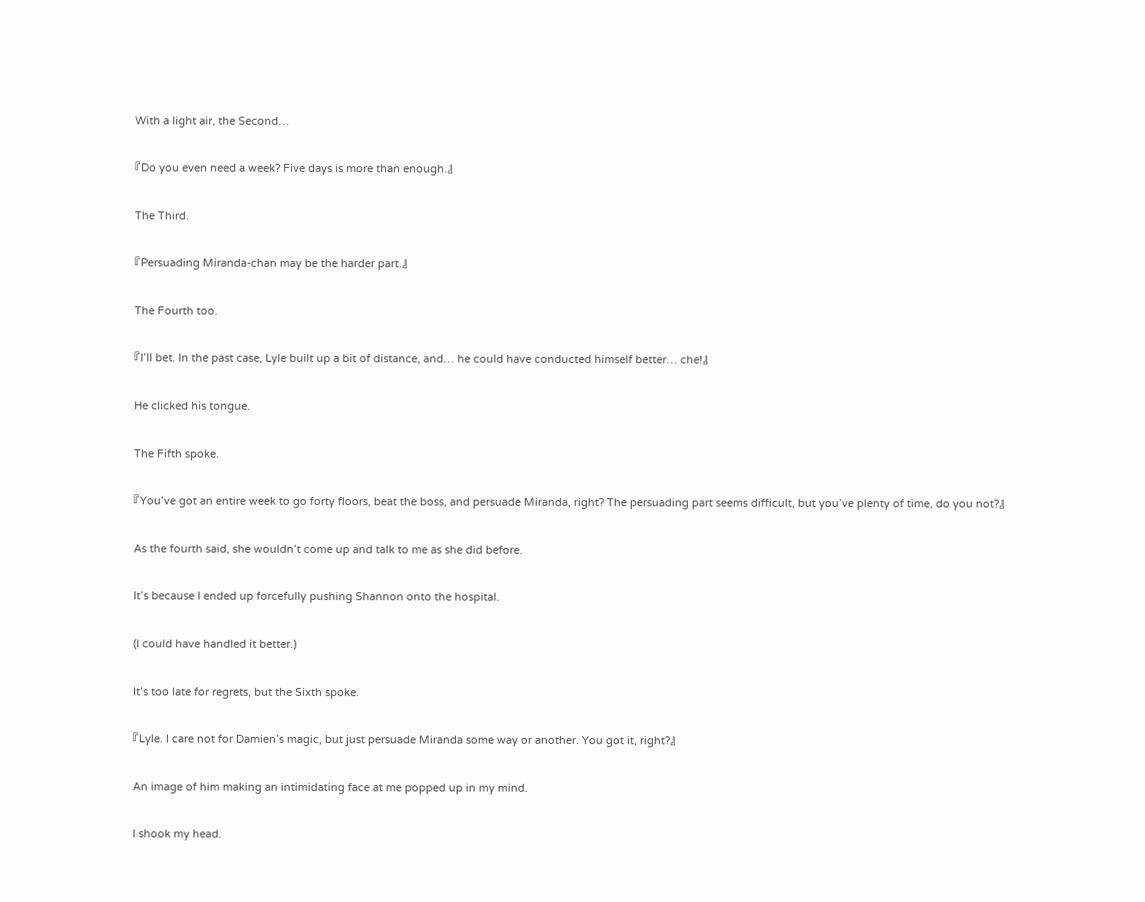With a light air, the Second…

『Do you even need a week? Five days is more than enough.』

The Third.

『Persuading Miranda-chan may be the harder part.』

The Fourth too.

『I’ll bet. In the past case, Lyle built up a bit of distance, and… he could have conducted himself better… che!』

He clicked his tongue.

The Fifth spoke.

『You’ve got an entire week to go forty floors, beat the boss, and persuade Miranda, right? The persuading part seems difficult, but you’ve plenty of time, do you not?』

As the fourth said, she wouldn’t come up and talk to me as she did before.

It’s because I ended up forcefully pushing Shannon onto the hospital.

(I could have handled it better.)

It’s too late for regrets, but the Sixth spoke.

『Lyle. I care not for Damien’s magic, but just persuade Miranda some way or another. You got it, right?』

An image of him making an intimidating face at me popped up in my mind.

I shook my head.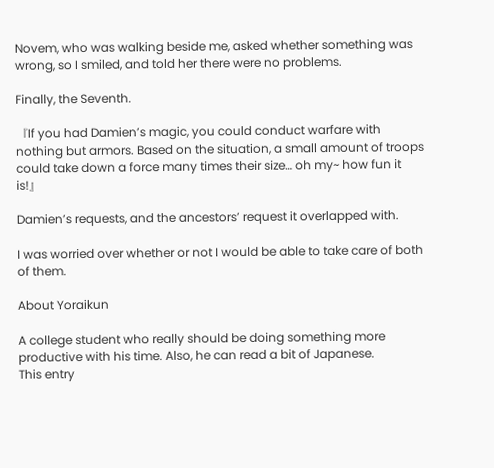Novem, who was walking beside me, asked whether something was wrong, so I smiled, and told her there were no problems.

Finally, the Seventh.

『If you had Damien’s magic, you could conduct warfare with nothing but armors. Based on the situation, a small amount of troops could take down a force many times their size… oh my~ how fun it is!』

Damien’s requests, and the ancestors’ request it overlapped with.

I was worried over whether or not I would be able to take care of both of them.

About Yoraikun

A college student who really should be doing something more productive with his time. Also, he can read a bit of Japanese.
This entry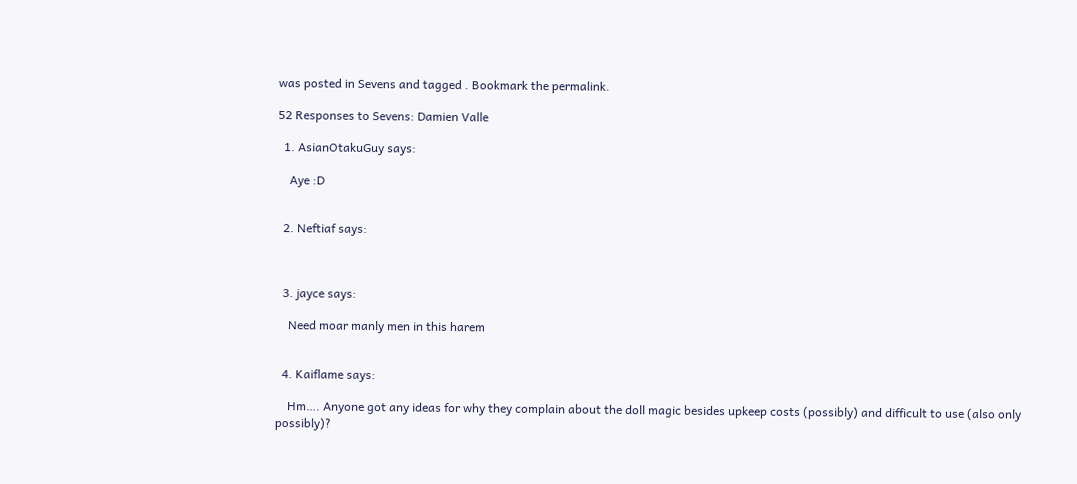was posted in Sevens and tagged . Bookmark the permalink.

52 Responses to Sevens: Damien Valle

  1. AsianOtakuGuy says:

    Aye :D


  2. Neftiaf says:



  3. jayce says:

    Need moar manly men in this harem


  4. Kaiflame says:

    Hm…. Anyone got any ideas for why they complain about the doll magic besides upkeep costs (possibly) and difficult to use (also only possibly)?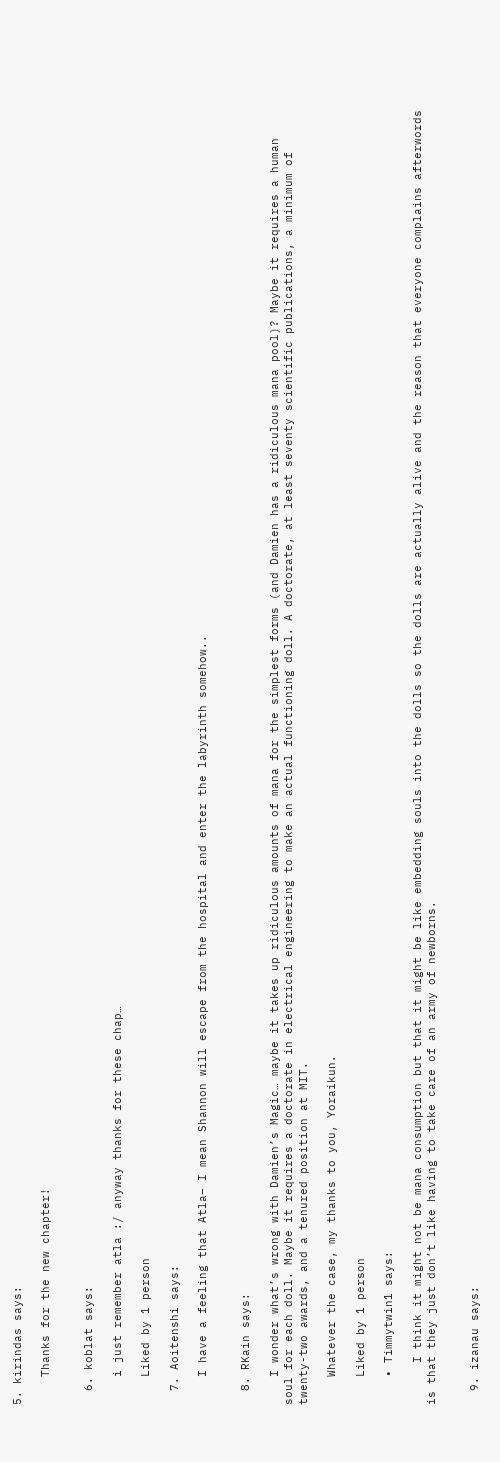5. kirindas says:

    Thanks for the new chapter!


  6. koblat says:

    i just remember atla :/ anyway thanks for these chap…

    Liked by 1 person

  7. Aoitenshi says:

    I have a feeling that Atla– I mean Shannon will escape from the hospital and enter the labyrinth somehow..


  8. RKain says:

    I wonder what’s wrong with Damien’s Magic… maybe it takes up ridiculous amounts of mana for the simplest forms (and Damien has a ridiculous mana pool)? Maybe it requires a human soul for each doll. Maybe it requires a doctorate in electrical engineering to make an actual functioning doll. A doctorate, at least seventy scientific publications, a minimum of twenty-two awards, and a tenured position at MIT.

    Whatever the case, my thanks to you, Yoraikun.

    Liked by 1 person

    • Timmytwin1 says:

      I think it might not be mana consumption but that it might be like embedding souls into the dolls so the dolls are actually alive and the reason that everyone complains afterwords is that they just don’t like having to take care of an army of newborns.


  9. izanau says: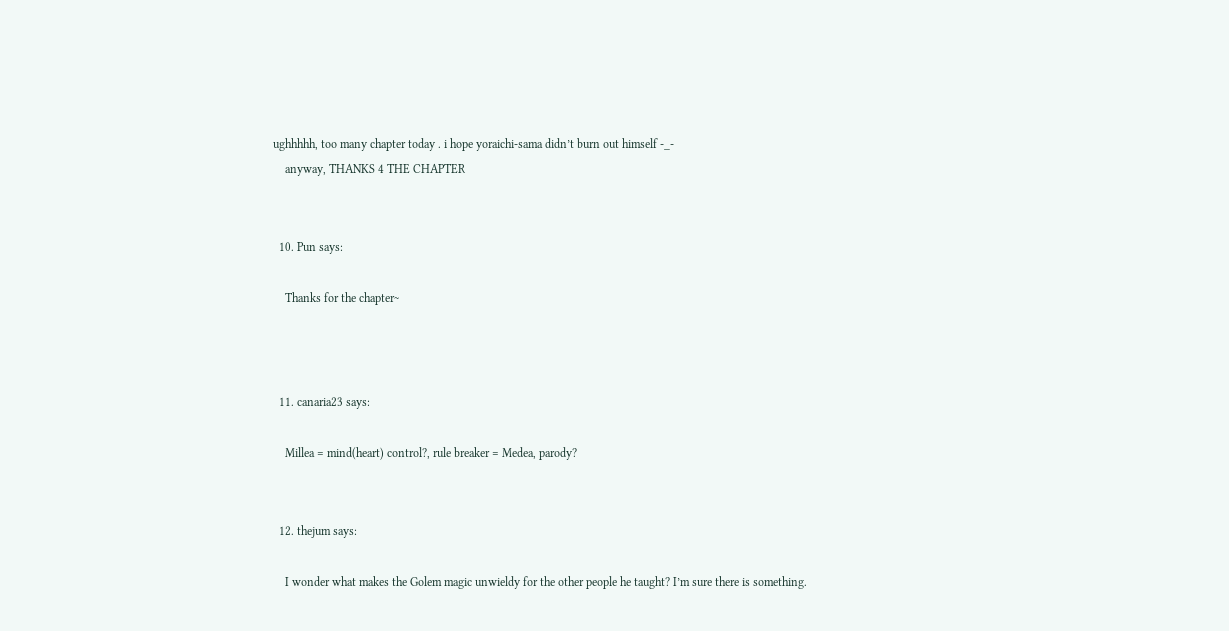ughhhhh, too many chapter today . i hope yoraichi-sama didn’t burn out himself -_-
    anyway, THANKS 4 THE CHAPTER


  10. Pun says:

    Thanks for the chapter~



  11. canaria23 says:

    Millea = mind(heart) control?, rule breaker = Medea, parody?


  12. thejum says:

    I wonder what makes the Golem magic unwieldy for the other people he taught? I’m sure there is something.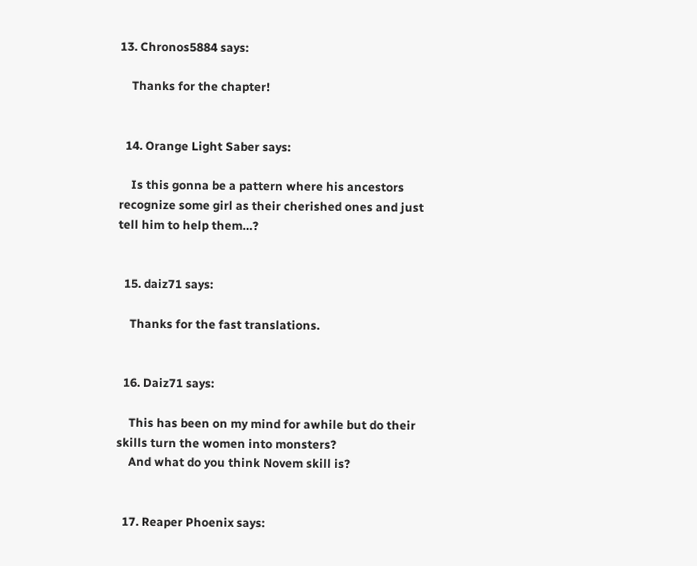13. Chronos5884 says:

    Thanks for the chapter!


  14. Orange Light Saber says:

    Is this gonna be a pattern where his ancestors recognize some girl as their cherished ones and just tell him to help them…?


  15. daiz71 says:

    Thanks for the fast translations.


  16. Daiz71 says:

    This has been on my mind for awhile but do their skills turn the women into monsters?
    And what do you think Novem skill is?


  17. Reaper Phoenix says: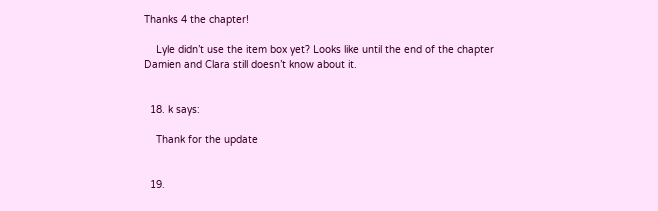Thanks 4 the chapter!

    Lyle didn’t use the item box yet? Looks like until the end of the chapter Damien and Clara still doesn’t know about it.


  18. k says:

    Thank for the update


  19.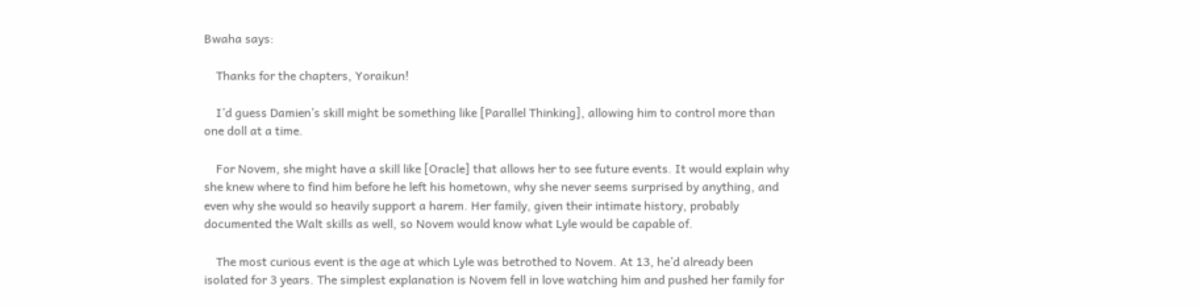Bwaha says:

    Thanks for the chapters, Yoraikun!

    I’d guess Damien’s skill might be something like [Parallel Thinking], allowing him to control more than one doll at a time.

    For Novem, she might have a skill like [Oracle] that allows her to see future events. It would explain why she knew where to find him before he left his hometown, why she never seems surprised by anything, and even why she would so heavily support a harem. Her family, given their intimate history, probably documented the Walt skills as well, so Novem would know what Lyle would be capable of.

    The most curious event is the age at which Lyle was betrothed to Novem. At 13, he’d already been isolated for 3 years. The simplest explanation is Novem fell in love watching him and pushed her family for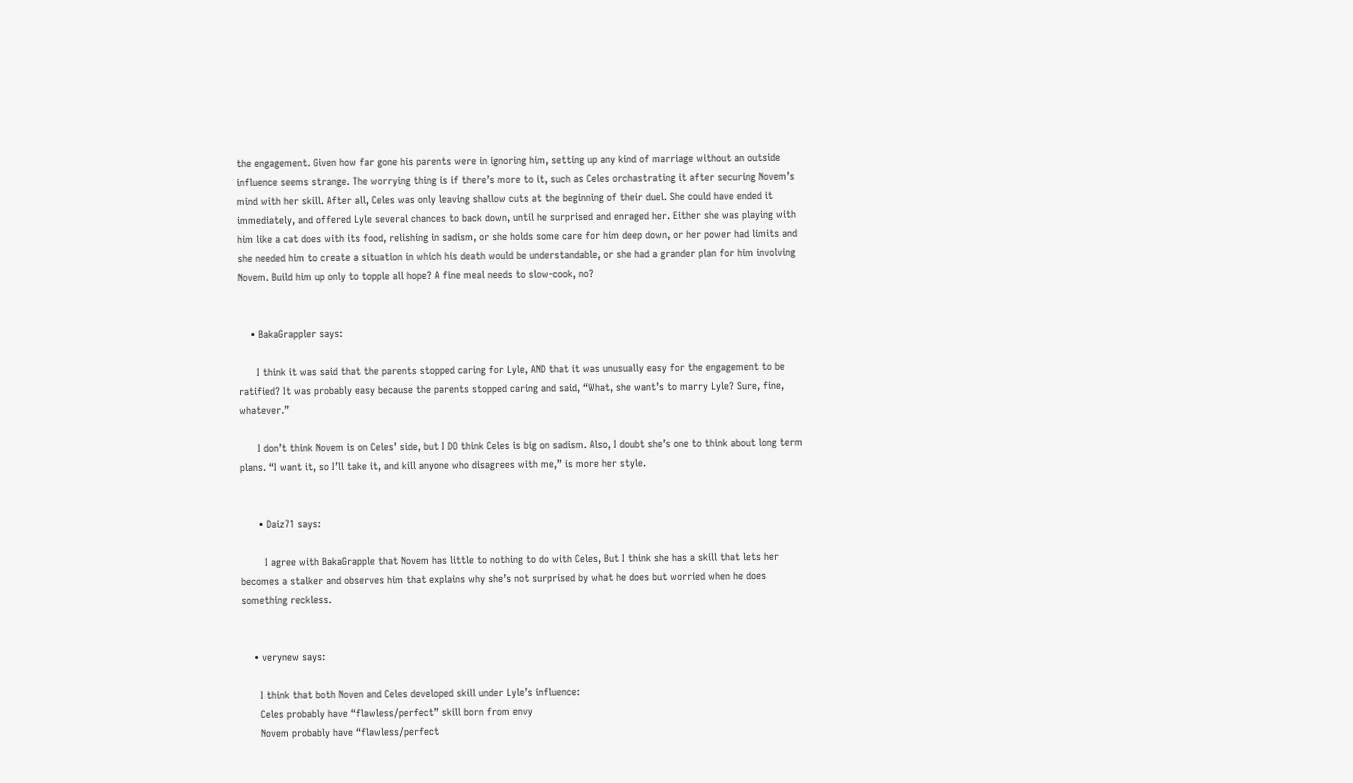the engagement. Given how far gone his parents were in ignoring him, setting up any kind of marriage without an outside influence seems strange. The worrying thing is if there’s more to it, such as Celes orchastrating it after securing Novem’s mind with her skill. After all, Celes was only leaving shallow cuts at the beginning of their duel. She could have ended it immediately, and offered Lyle several chances to back down, until he surprised and enraged her. Either she was playing with him like a cat does with its food, relishing in sadism, or she holds some care for him deep down, or her power had limits and she needed him to create a situation in which his death would be understandable, or she had a grander plan for him involving Novem. Build him up only to topple all hope? A fine meal needs to slow-cook, no?


    • BakaGrappler says:

      I think it was said that the parents stopped caring for Lyle, AND that it was unusually easy for the engagement to be ratified? It was probably easy because the parents stopped caring and said, “What, she want’s to marry Lyle? Sure, fine, whatever.”

      I don’t think Novem is on Celes’ side, but I DO think Celes is big on sadism. Also, I doubt she’s one to think about long term plans. “I want it, so I’ll take it, and kill anyone who disagrees with me,” is more her style.


      • Daiz71 says:

        I agree with BakaGrapple that Novem has little to nothing to do with Celes, But I think she has a skill that lets her becomes a stalker and observes him that explains why she’s not surprised by what he does but worried when he does something reckless.


    • verynew says:

      I think that both Noven and Celes developed skill under Lyle’s influence:
      Celes probably have “flawless/perfect” skill born from envy
      Novem probably have “flawless/perfect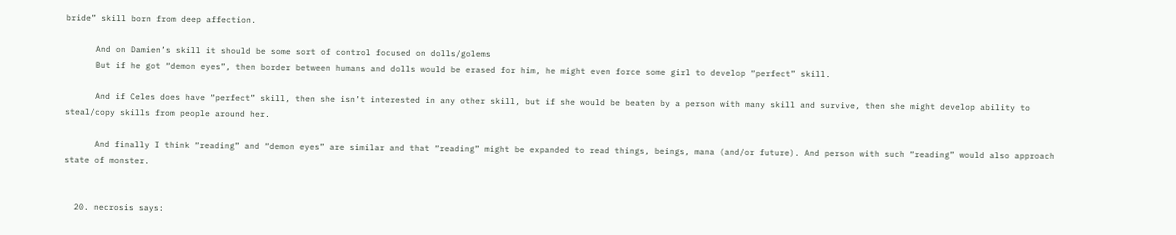bride” skill born from deep affection.

      And on Damien’s skill it should be some sort of control focused on dolls/golems
      But if he got “demon eyes”, then border between humans and dolls would be erased for him, he might even force some girl to develop “perfect” skill.

      And if Celes does have “perfect” skill, then she isn’t interested in any other skill, but if she would be beaten by a person with many skill and survive, then she might develop ability to steal/copy skills from people around her.

      And finally I think “reading” and “demon eyes” are similar and that “reading” might be expanded to read things, beings, mana (and/or future). And person with such “reading” would also approach state of monster.


  20. necrosis says: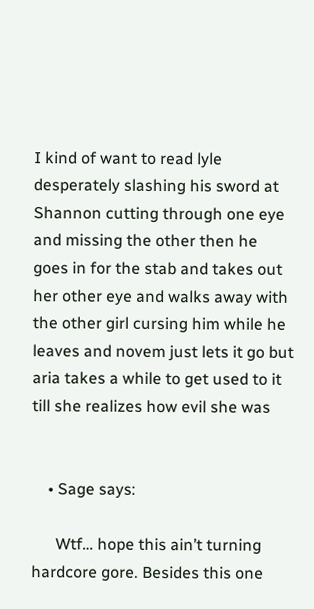I kind of want to read lyle desperately slashing his sword at Shannon cutting through one eye and missing the other then he goes in for the stab and takes out her other eye and walks away with the other girl cursing him while he leaves and novem just lets it go but aria takes a while to get used to it till she realizes how evil she was


    • Sage says:

      Wtf… hope this ain’t turning hardcore gore. Besides this one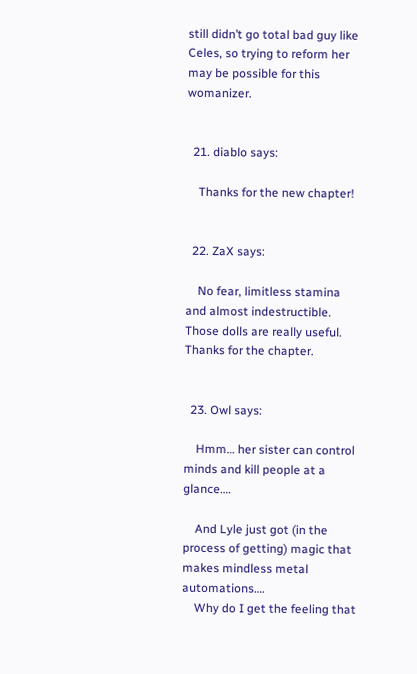still didn’t go total bad guy like Celes, so trying to reform her may be possible for this womanizer.


  21. diablo says:

    Thanks for the new chapter!


  22. ZaX says:

    No fear, limitless stamina and almost indestructible. Those dolls are really useful. Thanks for the chapter.


  23. Owl says:

    Hmm… her sister can control minds and kill people at a glance….

    And Lyle just got (in the process of getting) magic that makes mindless metal automations….
    Why do I get the feeling that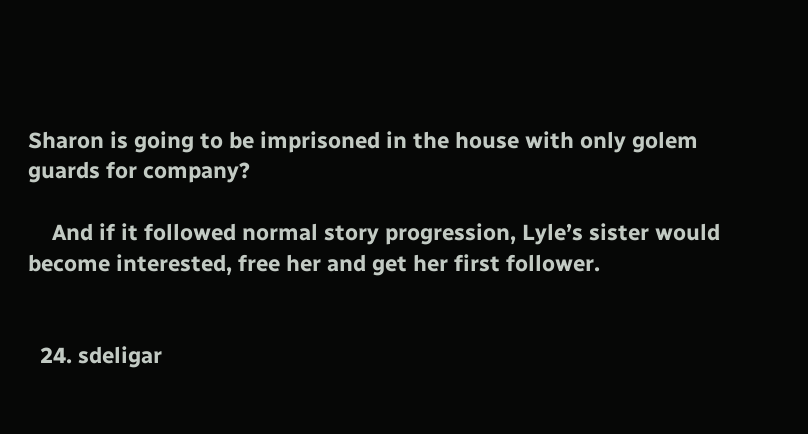Sharon is going to be imprisoned in the house with only golem guards for company?

    And if it followed normal story progression, Lyle’s sister would become interested, free her and get her first follower.


  24. sdeligar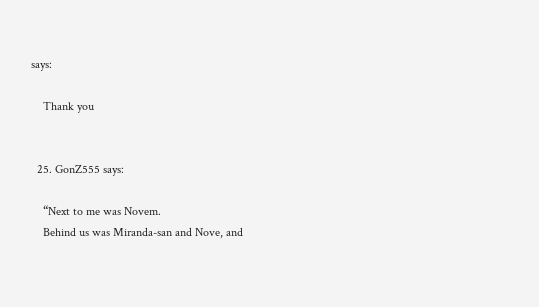says:

    Thank you


  25. GonZ555 says:

    “Next to me was Novem.
    Behind us was Miranda-san and Nove, and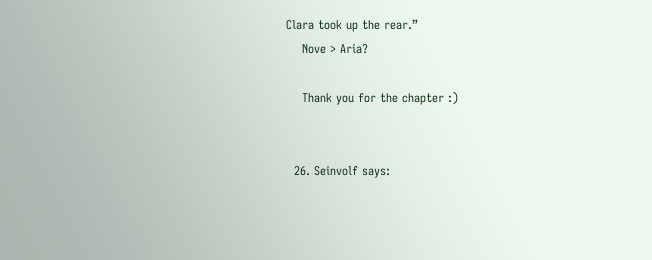Clara took up the rear.”
    Nove > Aria?

    Thank you for the chapter :)


  26. Seinvolf says: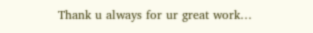Thank u always for ur great work…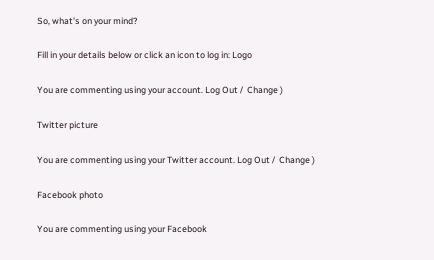So, what's on your mind?

Fill in your details below or click an icon to log in: Logo

You are commenting using your account. Log Out /  Change )

Twitter picture

You are commenting using your Twitter account. Log Out /  Change )

Facebook photo

You are commenting using your Facebook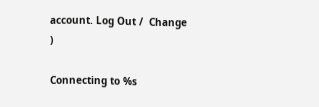account. Log Out /  Change )

Connecting to %s